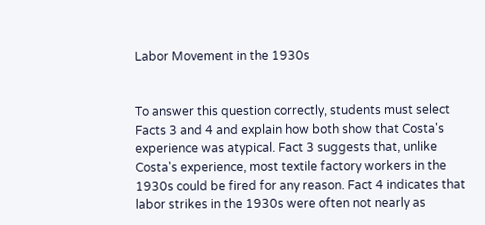Labor Movement in the 1930s


To answer this question correctly, students must select Facts 3 and 4 and explain how both show that Costa's experience was atypical. Fact 3 suggests that, unlike Costa's experience, most textile factory workers in the 1930s could be fired for any reason. Fact 4 indicates that labor strikes in the 1930s were often not nearly as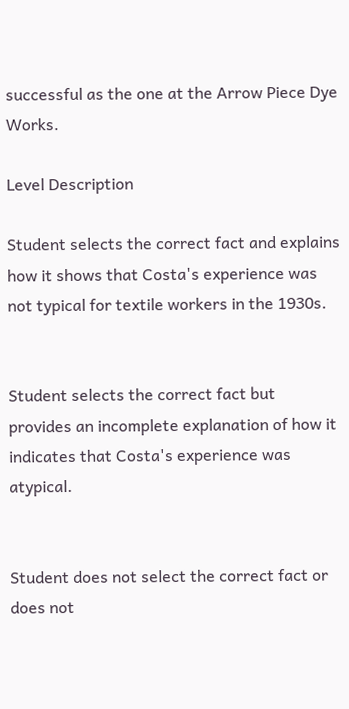successful as the one at the Arrow Piece Dye Works.

Level Description

Student selects the correct fact and explains how it shows that Costa's experience was not typical for textile workers in the 1930s.


Student selects the correct fact but provides an incomplete explanation of how it indicates that Costa's experience was atypical.


Student does not select the correct fact or does not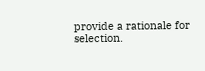provide a rationale for selection.